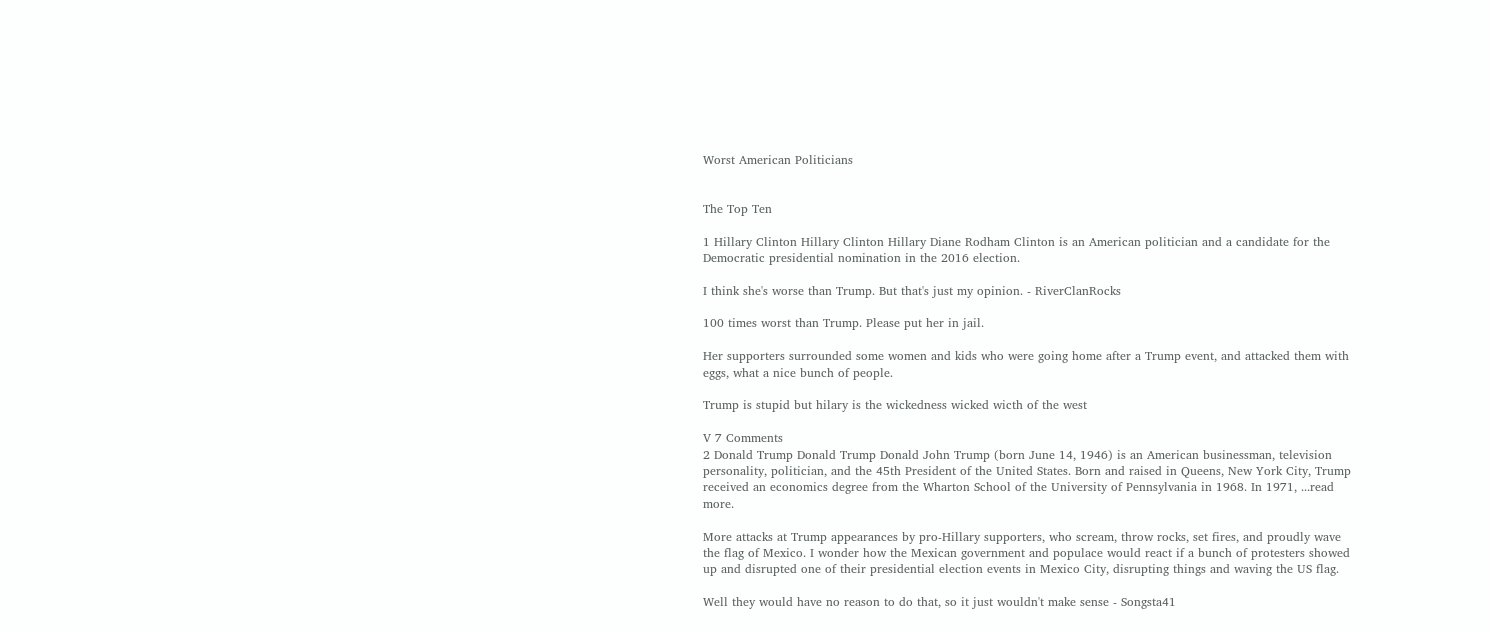Worst American Politicians


The Top Ten

1 Hillary Clinton Hillary Clinton Hillary Diane Rodham Clinton is an American politician and a candidate for the Democratic presidential nomination in the 2016 election.

I think she's worse than Trump. But that's just my opinion. - RiverClanRocks

100 times worst than Trump. Please put her in jail.

Her supporters surrounded some women and kids who were going home after a Trump event, and attacked them with eggs, what a nice bunch of people.

Trump is stupid but hilary is the wickedness wicked wicth of the west

V 7 Comments
2 Donald Trump Donald Trump Donald John Trump (born June 14, 1946) is an American businessman, television personality, politician, and the 45th President of the United States. Born and raised in Queens, New York City, Trump received an economics degree from the Wharton School of the University of Pennsylvania in 1968. In 1971, ...read more.

More attacks at Trump appearances by pro-Hillary supporters, who scream, throw rocks, set fires, and proudly wave the flag of Mexico. I wonder how the Mexican government and populace would react if a bunch of protesters showed up and disrupted one of their presidential election events in Mexico City, disrupting things and waving the US flag.

Well they would have no reason to do that, so it just wouldn't make sense - Songsta41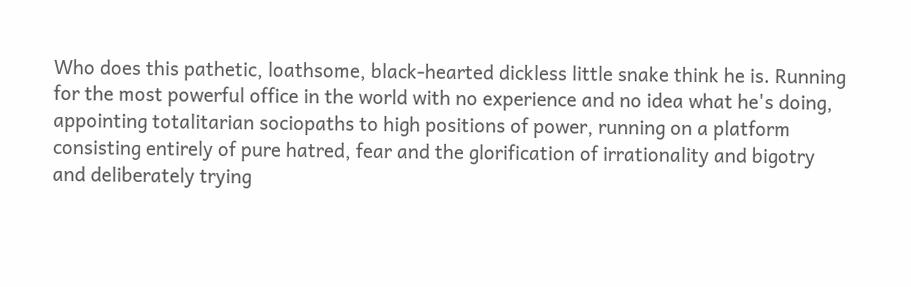Who does this pathetic, loathsome, black-hearted dickless little snake think he is. Running for the most powerful office in the world with no experience and no idea what he's doing, appointing totalitarian sociopaths to high positions of power, running on a platform consisting entirely of pure hatred, fear and the glorification of irrationality and bigotry and deliberately trying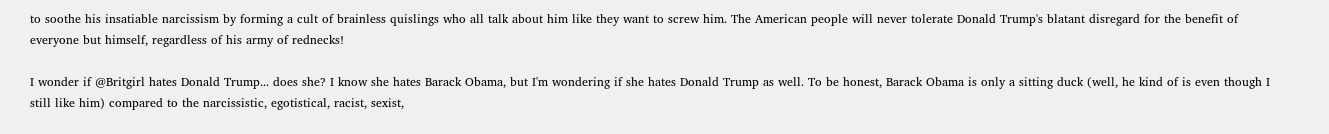to soothe his insatiable narcissism by forming a cult of brainless quislings who all talk about him like they want to screw him. The American people will never tolerate Donald Trump's blatant disregard for the benefit of everyone but himself, regardless of his army of rednecks!

I wonder if @Britgirl hates Donald Trump... does she? I know she hates Barack Obama, but I'm wondering if she hates Donald Trump as well. To be honest, Barack Obama is only a sitting duck (well, he kind of is even though I still like him) compared to the narcissistic, egotistical, racist, sexist,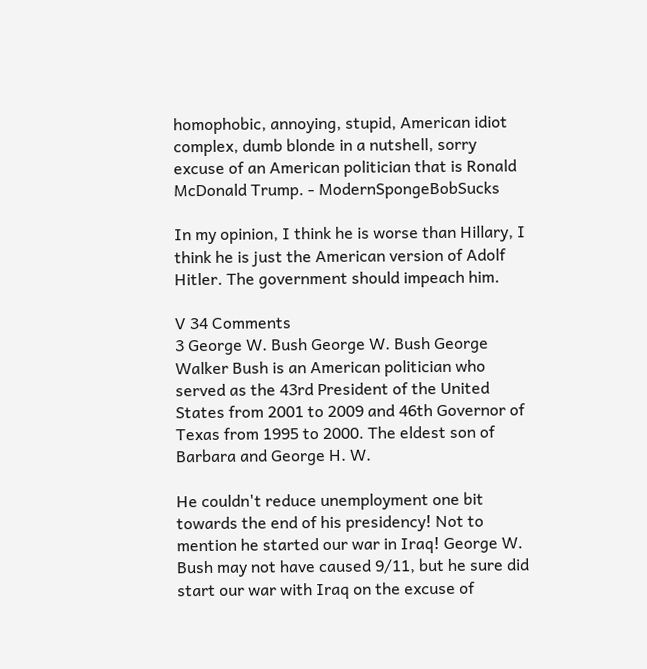homophobic, annoying, stupid, American idiot complex, dumb blonde in a nutshell, sorry excuse of an American politician that is Ronald McDonald Trump. - ModernSpongeBobSucks

In my opinion, I think he is worse than Hillary, I think he is just the American version of Adolf Hitler. The government should impeach him.

V 34 Comments
3 George W. Bush George W. Bush George Walker Bush is an American politician who served as the 43rd President of the United States from 2001 to 2009 and 46th Governor of Texas from 1995 to 2000. The eldest son of Barbara and George H. W.

He couldn't reduce unemployment one bit towards the end of his presidency! Not to mention he started our war in Iraq! George W. Bush may not have caused 9/11, but he sure did start our war with Iraq on the excuse of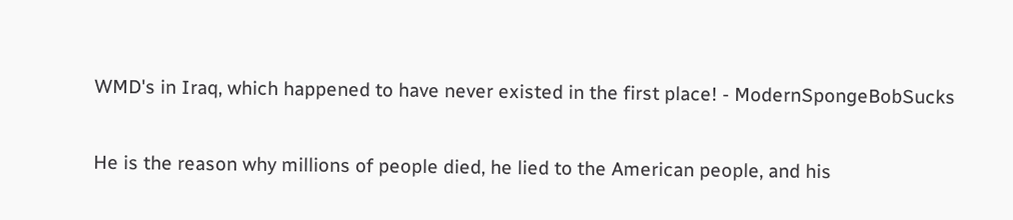WMD's in Iraq, which happened to have never existed in the first place! - ModernSpongeBobSucks

He is the reason why millions of people died, he lied to the American people, and his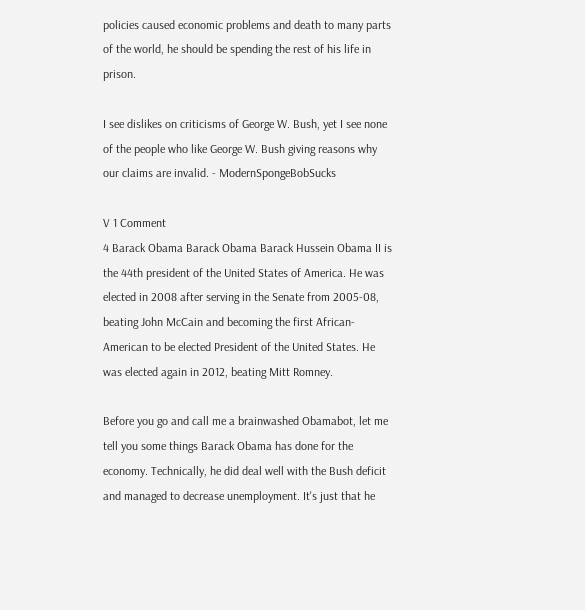policies caused economic problems and death to many parts of the world, he should be spending the rest of his life in prison.

I see dislikes on criticisms of George W. Bush, yet I see none of the people who like George W. Bush giving reasons why our claims are invalid. - ModernSpongeBobSucks

V 1 Comment
4 Barack Obama Barack Obama Barack Hussein Obama II is the 44th president of the United States of America. He was elected in 2008 after serving in the Senate from 2005-08, beating John McCain and becoming the first African-American to be elected President of the United States. He was elected again in 2012, beating Mitt Romney.

Before you go and call me a brainwashed Obamabot, let me tell you some things Barack Obama has done for the economy. Technically, he did deal well with the Bush deficit and managed to decrease unemployment. It's just that he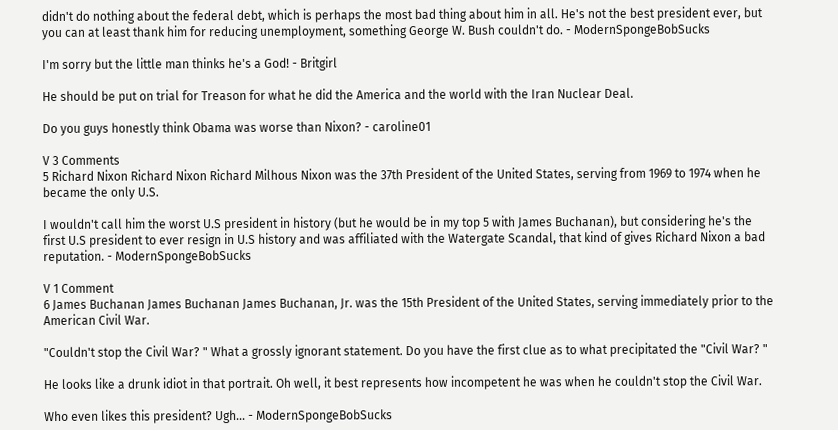didn't do nothing about the federal debt, which is perhaps the most bad thing about him in all. He's not the best president ever, but you can at least thank him for reducing unemployment, something George W. Bush couldn't do. - ModernSpongeBobSucks

I'm sorry but the little man thinks he's a God! - Britgirl

He should be put on trial for Treason for what he did the America and the world with the Iran Nuclear Deal.

Do you guys honestly think Obama was worse than Nixon? - caroline01

V 3 Comments
5 Richard Nixon Richard Nixon Richard Milhous Nixon was the 37th President of the United States, serving from 1969 to 1974 when he became the only U.S.

I wouldn't call him the worst U.S president in history (but he would be in my top 5 with James Buchanan), but considering he's the first U.S president to ever resign in U.S history and was affiliated with the Watergate Scandal, that kind of gives Richard Nixon a bad reputation. - ModernSpongeBobSucks

V 1 Comment
6 James Buchanan James Buchanan James Buchanan, Jr. was the 15th President of the United States, serving immediately prior to the American Civil War.

"Couldn't stop the Civil War? " What a grossly ignorant statement. Do you have the first clue as to what precipitated the "Civil War? "

He looks like a drunk idiot in that portrait. Oh well, it best represents how incompetent he was when he couldn't stop the Civil War.

Who even likes this president? Ugh... - ModernSpongeBobSucks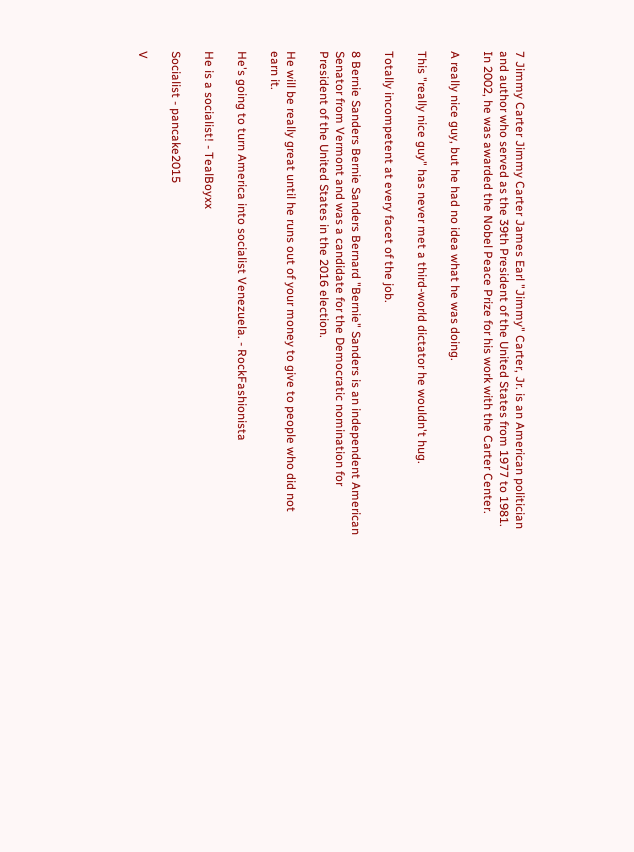7 Jimmy Carter Jimmy Carter James Earl "Jimmy" Carter, Jr. is an American politician and author who served as the 39th President of the United States from 1977 to 1981. In 2002, he was awarded the Nobel Peace Prize for his work with the Carter Center.

A really nice guy, but he had no idea what he was doing.

This "really nice guy" has never met a third-world dictator he wouldn't hug.

Totally incompetent at every facet of the job.

8 Bernie Sanders Bernie Sanders Bernard "Bernie" Sanders is an independent American Senator from Vermont and was a candidate for the Democratic nomination for President of the United States in the 2016 election.

He will be really great until he runs out of your money to give to people who did not earn it.

He's going to turn America into socialist Venezuela. - RockFashionista

He is a socialist! - TealBoyxx

Socialist - pancake2015

V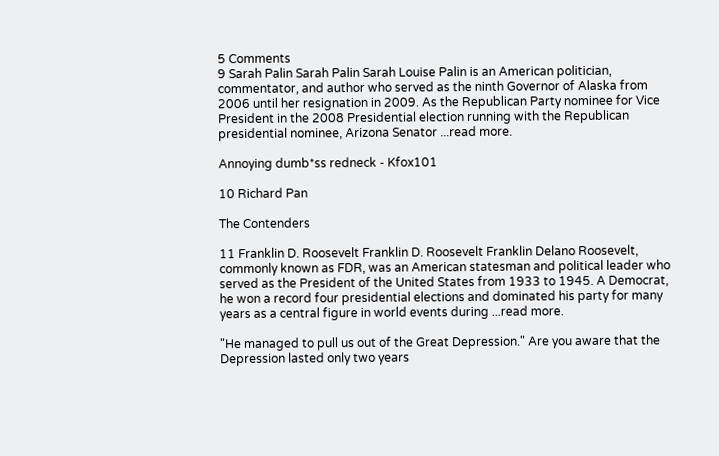5 Comments
9 Sarah Palin Sarah Palin Sarah Louise Palin is an American politician, commentator, and author who served as the ninth Governor of Alaska from 2006 until her resignation in 2009. As the Republican Party nominee for Vice President in the 2008 Presidential election running with the Republican presidential nominee, Arizona Senator ...read more.

Annoying dumb*ss redneck - Kfox101

10 Richard Pan

The Contenders

11 Franklin D. Roosevelt Franklin D. Roosevelt Franklin Delano Roosevelt, commonly known as FDR, was an American statesman and political leader who served as the President of the United States from 1933 to 1945. A Democrat, he won a record four presidential elections and dominated his party for many years as a central figure in world events during ...read more.

"He managed to pull us out of the Great Depression." Are you aware that the Depression lasted only two years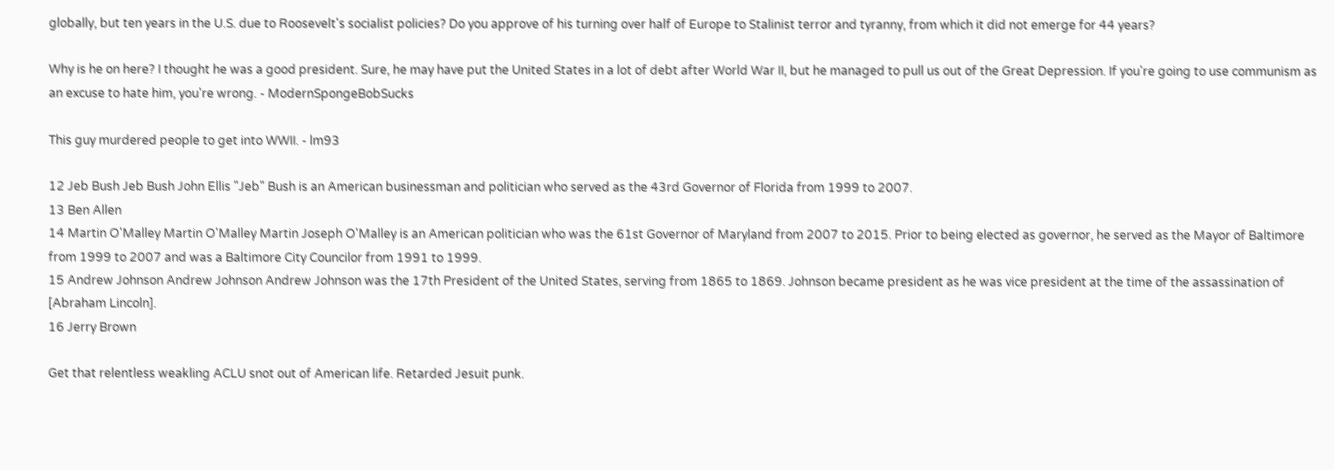globally, but ten years in the U.S. due to Roosevelt's socialist policies? Do you approve of his turning over half of Europe to Stalinist terror and tyranny, from which it did not emerge for 44 years?

Why is he on here? I thought he was a good president. Sure, he may have put the United States in a lot of debt after World War II, but he managed to pull us out of the Great Depression. If you're going to use communism as an excuse to hate him, you're wrong. - ModernSpongeBobSucks

This guy murdered people to get into WWII. - lm93

12 Jeb Bush Jeb Bush John Ellis "Jeb" Bush is an American businessman and politician who served as the 43rd Governor of Florida from 1999 to 2007.
13 Ben Allen
14 Martin O'Malley Martin O'Malley Martin Joseph O'Malley is an American politician who was the 61st Governor of Maryland from 2007 to 2015. Prior to being elected as governor, he served as the Mayor of Baltimore from 1999 to 2007 and was a Baltimore City Councilor from 1991 to 1999.
15 Andrew Johnson Andrew Johnson Andrew Johnson was the 17th President of the United States, serving from 1865 to 1869. Johnson became president as he was vice president at the time of the assassination of [Abraham Lincoln].
16 Jerry Brown

Get that relentless weakling ACLU snot out of American life. Retarded Jesuit punk.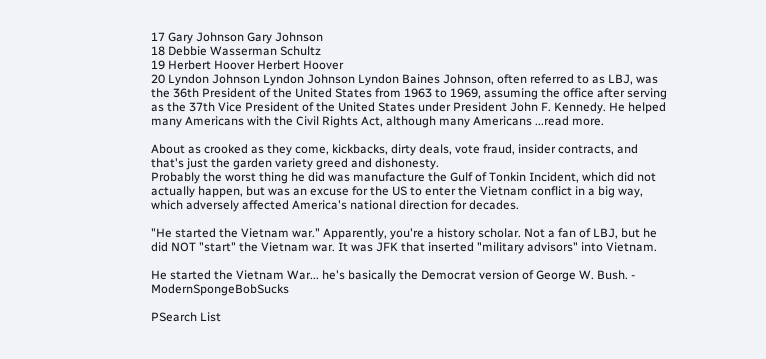17 Gary Johnson Gary Johnson
18 Debbie Wasserman Schultz
19 Herbert Hoover Herbert Hoover
20 Lyndon Johnson Lyndon Johnson Lyndon Baines Johnson, often referred to as LBJ, was the 36th President of the United States from 1963 to 1969, assuming the office after serving as the 37th Vice President of the United States under President John F. Kennedy. He helped many Americans with the Civil Rights Act, although many Americans ...read more.

About as crooked as they come, kickbacks, dirty deals, vote fraud, insider contracts, and that's just the garden variety greed and dishonesty.
Probably the worst thing he did was manufacture the Gulf of Tonkin Incident, which did not actually happen, but was an excuse for the US to enter the Vietnam conflict in a big way, which adversely affected America's national direction for decades.

"He started the Vietnam war." Apparently, you're a history scholar. Not a fan of LBJ, but he did NOT "start" the Vietnam war. It was JFK that inserted "military advisors" into Vietnam.

He started the Vietnam War... he's basically the Democrat version of George W. Bush. - ModernSpongeBobSucks

PSearch List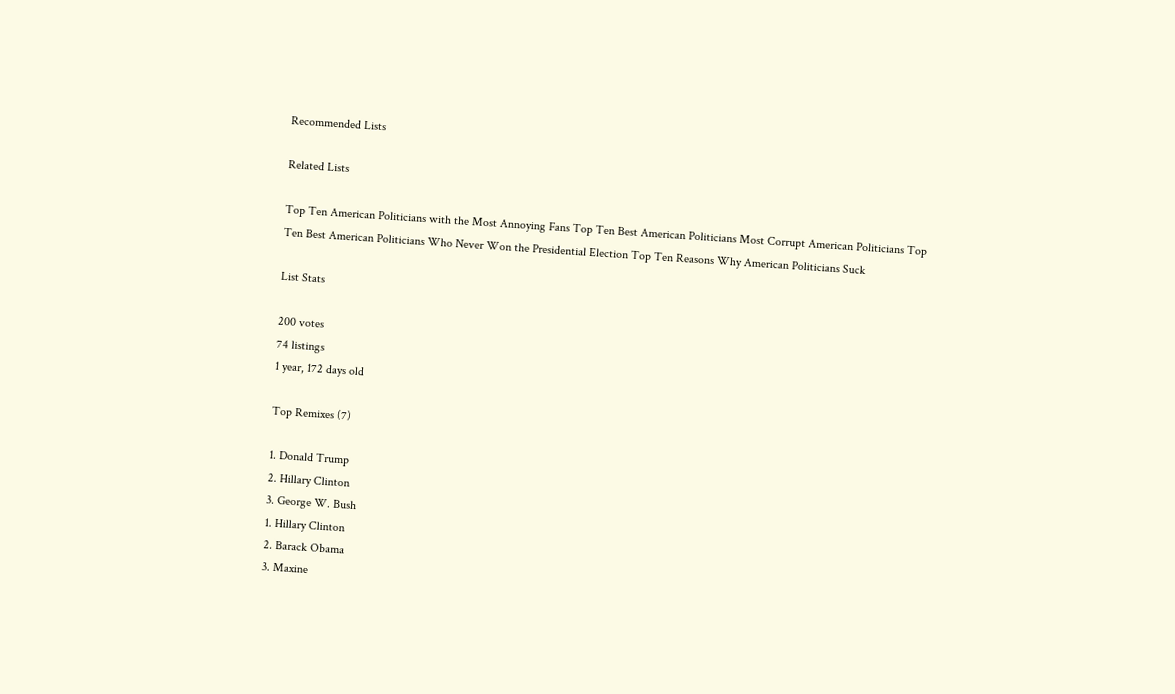Recommended Lists

Related Lists

Top Ten American Politicians with the Most Annoying Fans Top Ten Best American Politicians Most Corrupt American Politicians Top Ten Best American Politicians Who Never Won the Presidential Election Top Ten Reasons Why American Politicians Suck

List Stats

200 votes
74 listings
1 year, 172 days old

Top Remixes (7)

1. Donald Trump
2. Hillary Clinton
3. George W. Bush
1. Hillary Clinton
2. Barack Obama
3. Maxine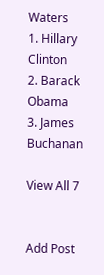Waters
1. Hillary Clinton
2. Barack Obama
3. James Buchanan

View All 7


Add Post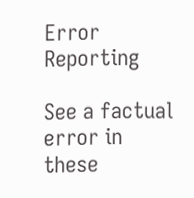Error Reporting

See a factual error in these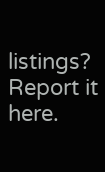listings? Report it here.